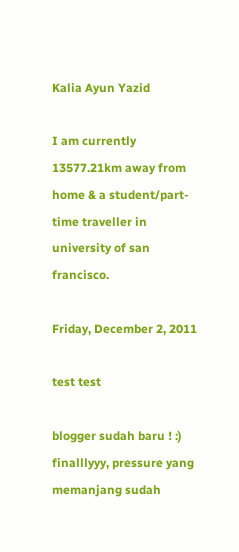Kalia Ayun Yazid

I am currently 13577.21km away from home & a student/part-time traveller in university of san francisco.

Friday, December 2, 2011

test test

blogger sudah baru ! :)
finalllyyy, pressure yang memanjang sudah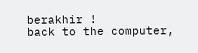berakhir !
back to the computer,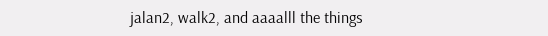jalan2, walk2, and aaaalll the things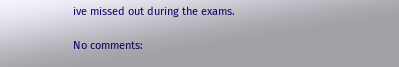ive missed out during the exams.

No comments: